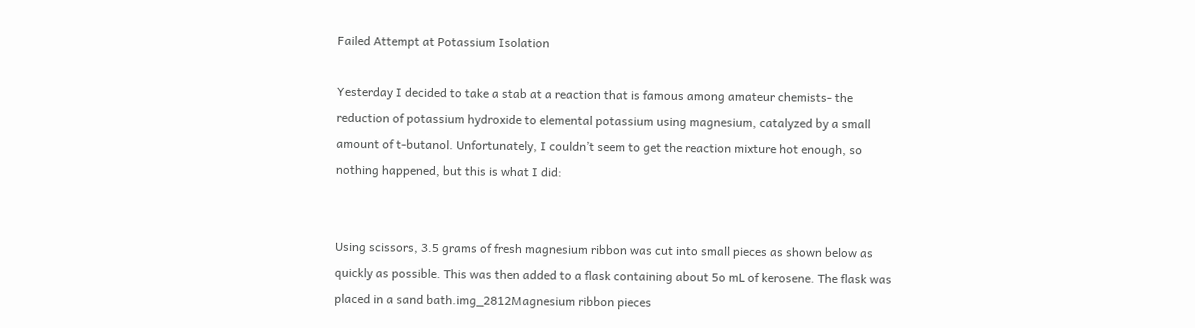Failed Attempt at Potassium Isolation

Yesterday I decided to take a stab at a reaction that is famous among amateur chemists- the reduction of potassium hydroxide to elemental potassium using magnesium, catalyzed by a small amount of t-butanol. Unfortunately, I couldn’t seem to get the reaction mixture hot enough, so nothing happened, but this is what I did:


Using scissors, 3.5 grams of fresh magnesium ribbon was cut into small pieces as shown below as quickly as possible. This was then added to a flask containing about 5o mL of kerosene. The flask was placed in a sand bath.img_2812Magnesium ribbon pieces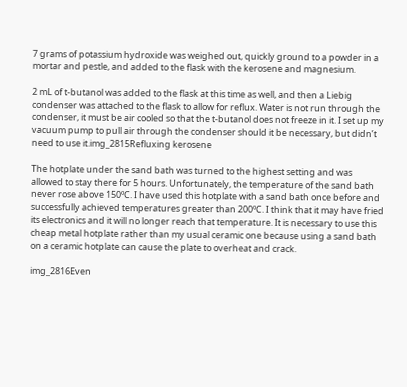7 grams of potassium hydroxide was weighed out, quickly ground to a powder in a mortar and pestle, and added to the flask with the kerosene and magnesium.

2 mL of t-butanol was added to the flask at this time as well, and then a Liebig condenser was attached to the flask to allow for reflux. Water is not run through the condenser, it must be air cooled so that the t-butanol does not freeze in it. I set up my vacuum pump to pull air through the condenser should it be necessary, but didn’t need to use it.img_2815Refluxing kerosene

The hotplate under the sand bath was turned to the highest setting and was allowed to stay there for 5 hours. Unfortunately, the temperature of the sand bath never rose above 150ºC. I have used this hotplate with a sand bath once before and successfully achieved temperatures greater than 200ºC. I think that it may have fried its electronics and it will no longer reach that temperature. It is necessary to use this cheap metal hotplate rather than my usual ceramic one because using a sand bath on a ceramic hotplate can cause the plate to overheat and crack.

img_2816Even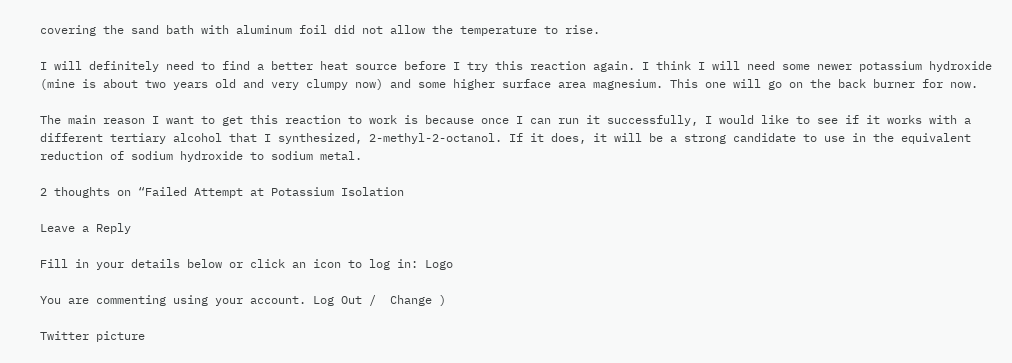covering the sand bath with aluminum foil did not allow the temperature to rise.

I will definitely need to find a better heat source before I try this reaction again. I think I will need some newer potassium hydroxide (mine is about two years old and very clumpy now) and some higher surface area magnesium. This one will go on the back burner for now.

The main reason I want to get this reaction to work is because once I can run it successfully, I would like to see if it works with a different tertiary alcohol that I synthesized, 2-methyl-2-octanol. If it does, it will be a strong candidate to use in the equivalent reduction of sodium hydroxide to sodium metal.

2 thoughts on “Failed Attempt at Potassium Isolation

Leave a Reply

Fill in your details below or click an icon to log in: Logo

You are commenting using your account. Log Out /  Change )

Twitter picture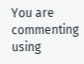You are commenting using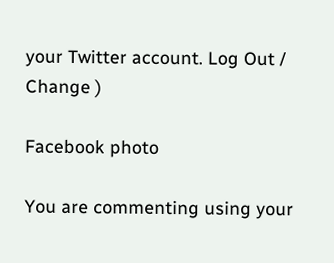your Twitter account. Log Out /  Change )

Facebook photo

You are commenting using your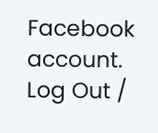Facebook account. Log Out /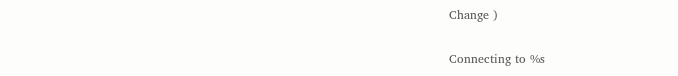Change )

Connecting to %s